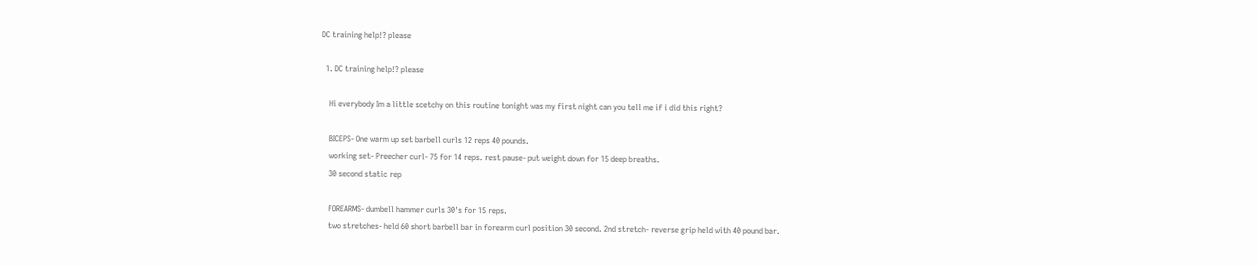DC training help!? please

  1. DC training help!? please

    Hi everybody Im a little scetchy on this routine tonight was my first night can you tell me if i did this right?

    BICEPS- One warm up set barbell curls 12 reps 40 pounds.
    working set- Preecher curl- 75 for 14 reps. rest pause- put weight down for 15 deep breaths.
    30 second static rep

    FOREARMS- dumbell hammer curls 30's for 15 reps.
    two stretches- held 60 short barbell bar in forearm curl position 30 second. 2nd stretch- reverse grip held with 40 pound bar.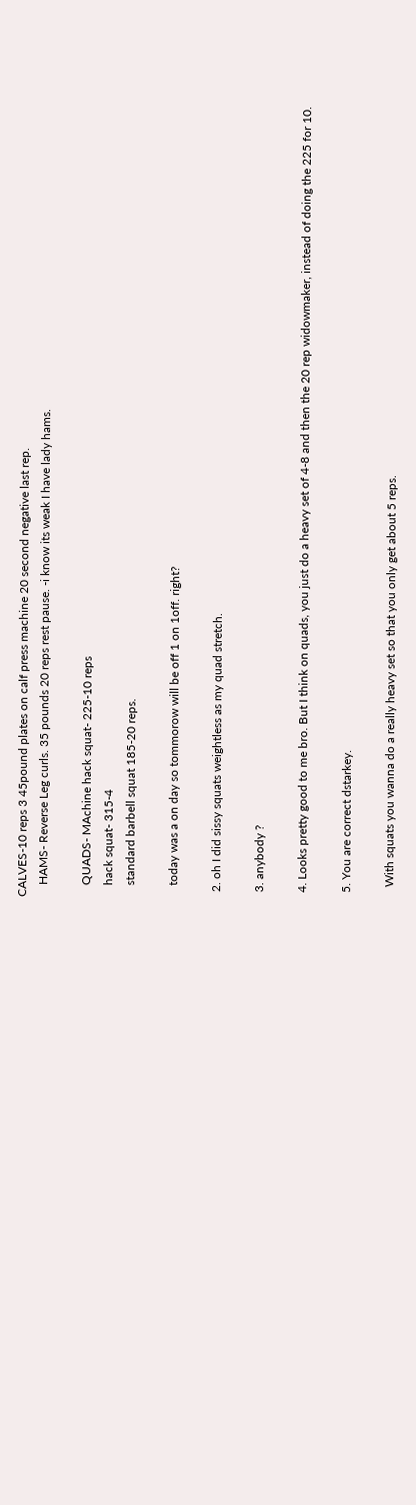CALVES-10 reps 3 45pound plates on calf press machine 20 second negative last rep.
    HAMS- Reverse Leg curls. 35 pounds 20 reps rest pause. -i know its weak I have lady hams.

    QUADS- MAchine hack squat- 225-10 reps
    hack squat- 315-4
    standard barbell squat 185-20 reps.

    today was a on day so tommorow will be off 1 on 1off. right?

  2. oh I did sissy squats weightless as my quad stretch.

  3. anybody ?

  4. Looks pretty good to me bro. But I think on quads, you just do a heavy set of 4-8 and then the 20 rep widowmaker, instead of doing the 225 for 10.

  5. You are correct dstarkey.

    With squats you wanna do a really heavy set so that you only get about 5 reps.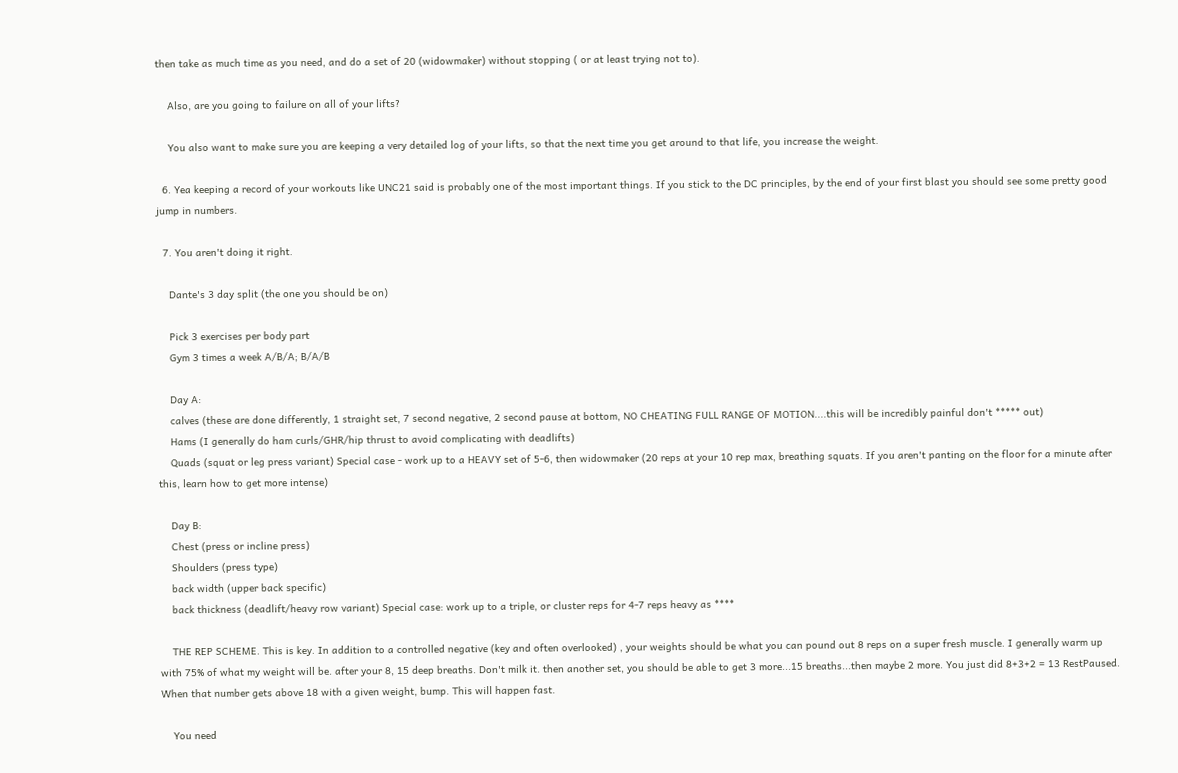then take as much time as you need, and do a set of 20 (widowmaker) without stopping ( or at least trying not to).

    Also, are you going to failure on all of your lifts?

    You also want to make sure you are keeping a very detailed log of your lifts, so that the next time you get around to that life, you increase the weight.

  6. Yea keeping a record of your workouts like UNC21 said is probably one of the most important things. If you stick to the DC principles, by the end of your first blast you should see some pretty good jump in numbers.

  7. You aren't doing it right.

    Dante's 3 day split (the one you should be on)

    Pick 3 exercises per body part
    Gym 3 times a week A/B/A; B/A/B

    Day A:
    calves (these are done differently, 1 straight set, 7 second negative, 2 second pause at bottom, NO CHEATING FULL RANGE OF MOTION....this will be incredibly painful don't ***** out)
    Hams (I generally do ham curls/GHR/hip thrust to avoid complicating with deadlifts)
    Quads (squat or leg press variant) Special case - work up to a HEAVY set of 5-6, then widowmaker (20 reps at your 10 rep max, breathing squats. If you aren't panting on the floor for a minute after this, learn how to get more intense)

    Day B:
    Chest (press or incline press)
    Shoulders (press type)
    back width (upper back specific)
    back thickness (deadlift/heavy row variant) Special case: work up to a triple, or cluster reps for 4-7 reps heavy as ****

    THE REP SCHEME. This is key. In addition to a controlled negative (key and often overlooked) , your weights should be what you can pound out 8 reps on a super fresh muscle. I generally warm up with 75% of what my weight will be. after your 8, 15 deep breaths. Don't milk it. then another set, you should be able to get 3 more...15 breaths...then maybe 2 more. You just did 8+3+2 = 13 RestPaused. When that number gets above 18 with a given weight, bump. This will happen fast.

    You need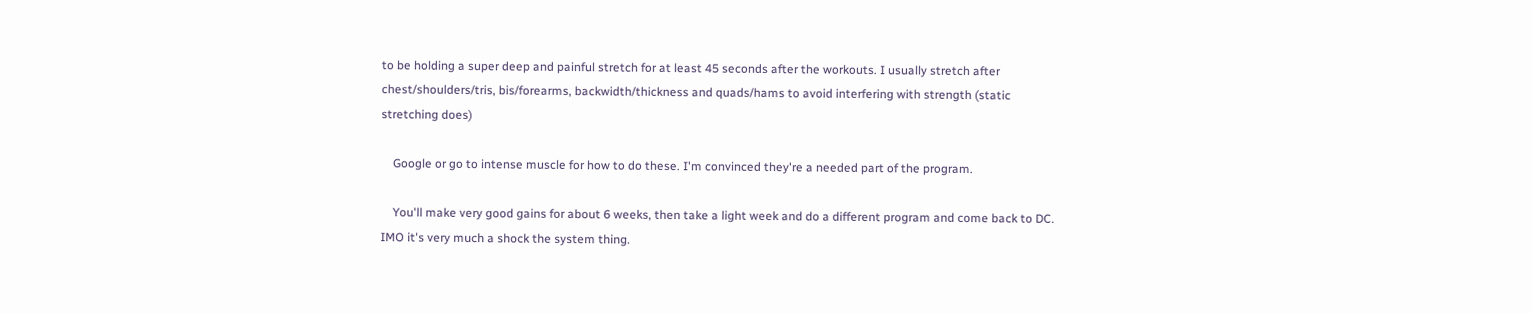to be holding a super deep and painful stretch for at least 45 seconds after the workouts. I usually stretch after chest/shoulders/tris, bis/forearms, backwidth/thickness and quads/hams to avoid interfering with strength (static stretching does)

    Google or go to intense muscle for how to do these. I'm convinced they're a needed part of the program.

    You'll make very good gains for about 6 weeks, then take a light week and do a different program and come back to DC. IMO it's very much a shock the system thing.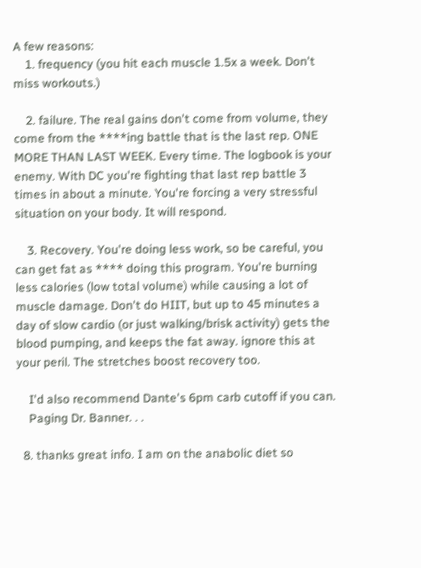A few reasons:
    1. frequency (you hit each muscle 1.5x a week. Don't miss workouts.)

    2. failure. The real gains don't come from volume, they come from the ****ing battle that is the last rep. ONE MORE THAN LAST WEEK. Every time. The logbook is your enemy. With DC you're fighting that last rep battle 3 times in about a minute. You're forcing a very stressful situation on your body. It will respond.

    3. Recovery. You're doing less work, so be careful, you can get fat as **** doing this program. You're burning less calories (low total volume) while causing a lot of muscle damage. Don't do HIIT, but up to 45 minutes a day of slow cardio (or just walking/brisk activity) gets the blood pumping, and keeps the fat away. ignore this at your peril. The stretches boost recovery too.

    I'd also recommend Dante's 6pm carb cutoff if you can.
    Paging Dr. Banner. . .

  8. thanks great info. I am on the anabolic diet so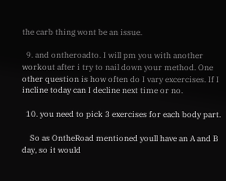the carb thing wont be an issue.

  9. and ontheroadto. I will pm you with another workout after i try to nail down your method. One other question is how often do I vary excercises. If I incline today can I decline next time or no.

  10. you need to pick 3 exercises for each body part.

    So as OntheRoad mentioned youll have an A and B day, so it would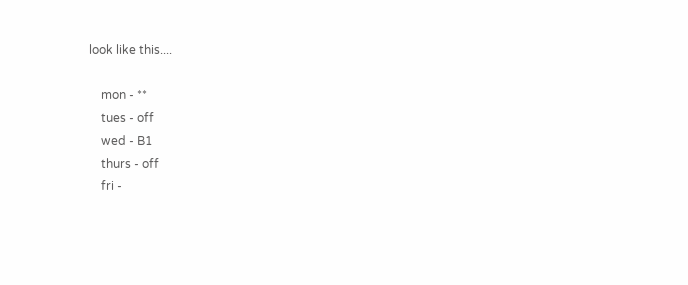look like this....

    mon - **
    tues - off
    wed - B1
    thurs - off
    fri -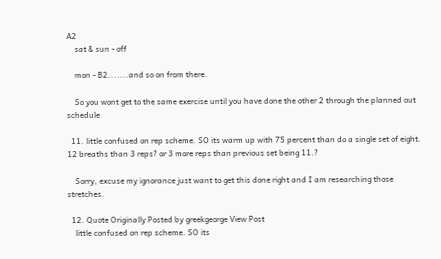A2
    sat & sun - off

    mon - B2.......and so on from there.

    So you wont get to the same exercise until you have done the other 2 through the planned out schedule

  11. little confused on rep scheme. SO its warm up with 75 percent than do a single set of eight. 12 breaths than 3 reps? or 3 more reps than previous set being 11.?

    Sorry, excuse my ignorance just want to get this done right and I am researching those stretches.

  12. Quote Originally Posted by greekgeorge View Post
    little confused on rep scheme. SO its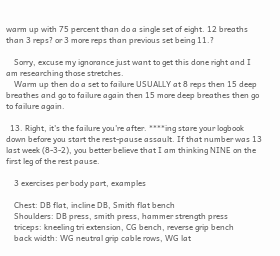warm up with 75 percent than do a single set of eight. 12 breaths than 3 reps? or 3 more reps than previous set being 11.?

    Sorry, excuse my ignorance just want to get this done right and I am researching those stretches.
    Warm up then do a set to failure USUALLY at 8 reps then 15 deep breathes and go to failure again then 15 more deep breathes then go to failure again.

  13. Right, it's the failure you're after. ****ing stare your logbook down before you start the rest-pause assault. If that number was 13 last week (8-3-2), you better believe that I am thinking NINE on the first leg of the rest pause.

    3 exercises per body part, examples

    Chest: DB flat, incline DB, Smith flat bench
    Shoulders: DB press, smith press, hammer strength press
    triceps: kneeling tri extension, CG bench, reverse grip bench
    back width: WG neutral grip cable rows, WG lat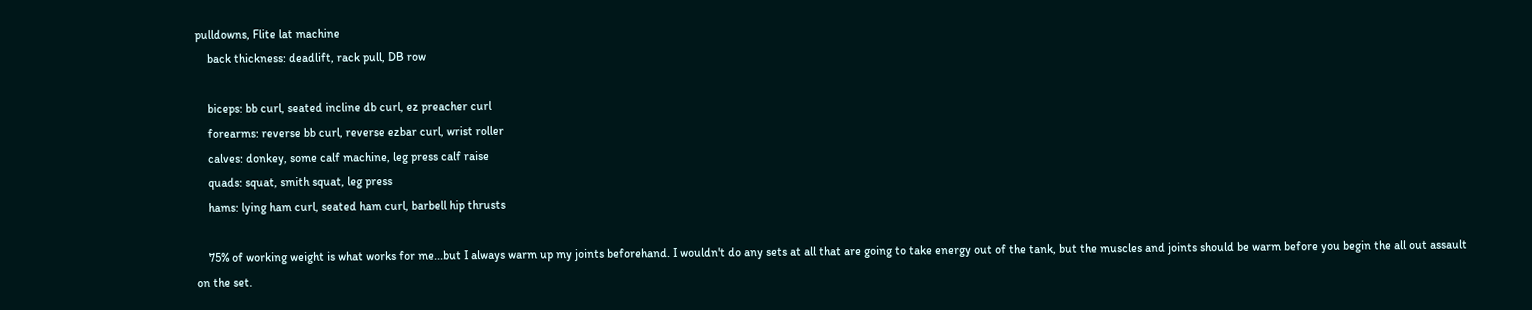pulldowns, Flite lat machine
    back thickness: deadlift, rack pull, DB row

    biceps: bb curl, seated incline db curl, ez preacher curl
    forearms: reverse bb curl, reverse ezbar curl, wrist roller
    calves: donkey, some calf machine, leg press calf raise
    quads: squat, smith squat, leg press
    hams: lying ham curl, seated ham curl, barbell hip thrusts

    75% of working weight is what works for me...but I always warm up my joints beforehand. I wouldn't do any sets at all that are going to take energy out of the tank, but the muscles and joints should be warm before you begin the all out assault on the set.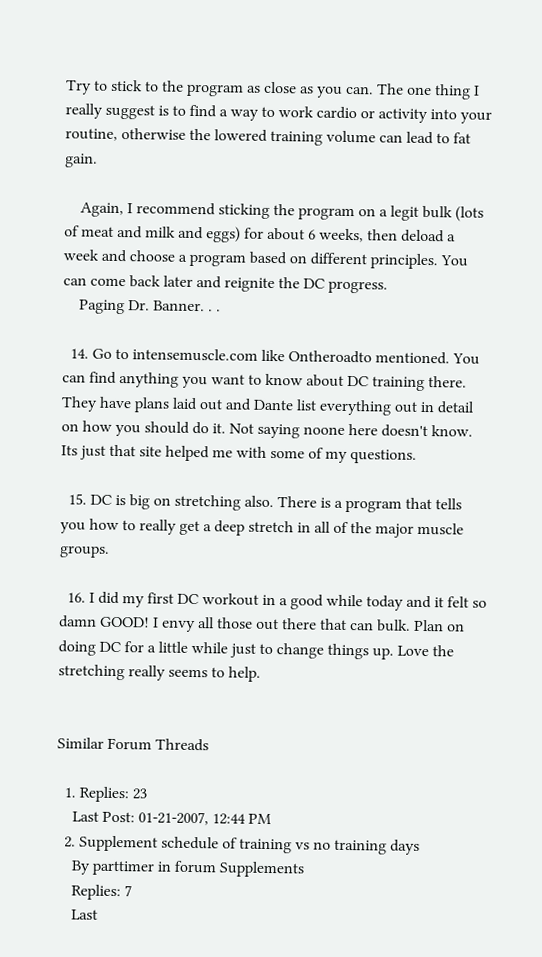Try to stick to the program as close as you can. The one thing I really suggest is to find a way to work cardio or activity into your routine, otherwise the lowered training volume can lead to fat gain.

    Again, I recommend sticking the program on a legit bulk (lots of meat and milk and eggs) for about 6 weeks, then deload a week and choose a program based on different principles. You can come back later and reignite the DC progress.
    Paging Dr. Banner. . .

  14. Go to intensemuscle.com like Ontheroadto mentioned. You can find anything you want to know about DC training there. They have plans laid out and Dante list everything out in detail on how you should do it. Not saying noone here doesn't know. Its just that site helped me with some of my questions.

  15. DC is big on stretching also. There is a program that tells you how to really get a deep stretch in all of the major muscle groups.

  16. I did my first DC workout in a good while today and it felt so damn GOOD! I envy all those out there that can bulk. Plan on doing DC for a little while just to change things up. Love the stretching really seems to help.


Similar Forum Threads

  1. Replies: 23
    Last Post: 01-21-2007, 12:44 PM
  2. Supplement schedule of training vs no training days
    By parttimer in forum Supplements
    Replies: 7
    Last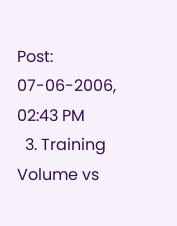Post: 07-06-2006, 02:43 PM
  3. Training Volume vs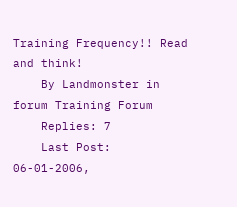Training Frequency!! Read and think!
    By Landmonster in forum Training Forum
    Replies: 7
    Last Post: 06-01-2006,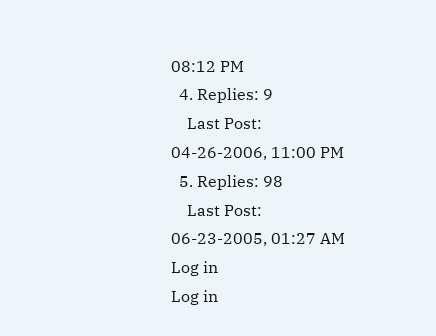08:12 PM
  4. Replies: 9
    Last Post: 04-26-2006, 11:00 PM
  5. Replies: 98
    Last Post: 06-23-2005, 01:27 AM
Log in
Log in